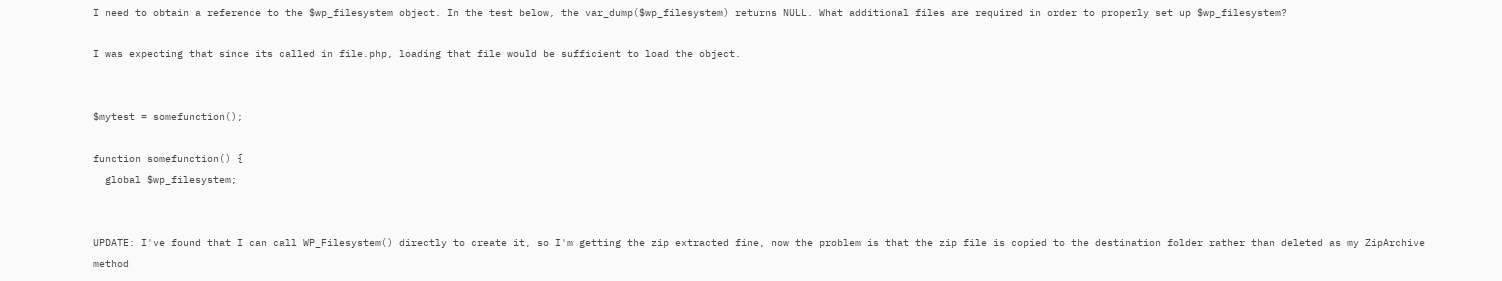I need to obtain a reference to the $wp_filesystem object. In the test below, the var_dump($wp_filesystem) returns NULL. What additional files are required in order to properly set up $wp_filesystem?

I was expecting that since its called in file.php, loading that file would be sufficient to load the object.


$mytest = somefunction();

function somefunction() {
  global $wp_filesystem;


UPDATE: I've found that I can call WP_Filesystem() directly to create it, so I'm getting the zip extracted fine, now the problem is that the zip file is copied to the destination folder rather than deleted as my ZipArchive method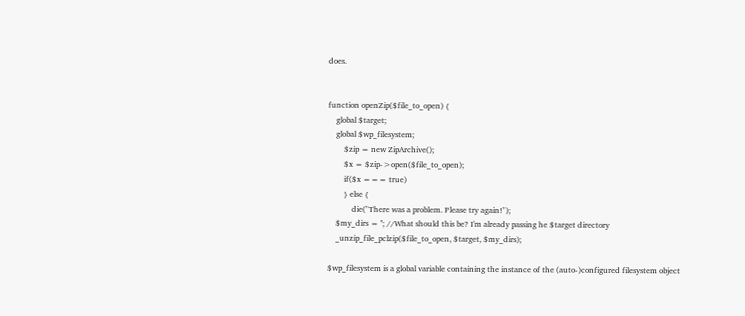does.


function openZip($file_to_open) {
    global $target;
    global $wp_filesystem;
        $zip = new ZipArchive();
        $x = $zip->open($file_to_open);
        if($x === true)
        } else {
            die("There was a problem. Please try again!");
    $my_dirs = ''; //What should this be? I'm already passing he $target directory
    _unzip_file_pclzip($file_to_open, $target, $my_dirs);

$wp_filesystem is a global variable containing the instance of the (auto-)configured filesystem object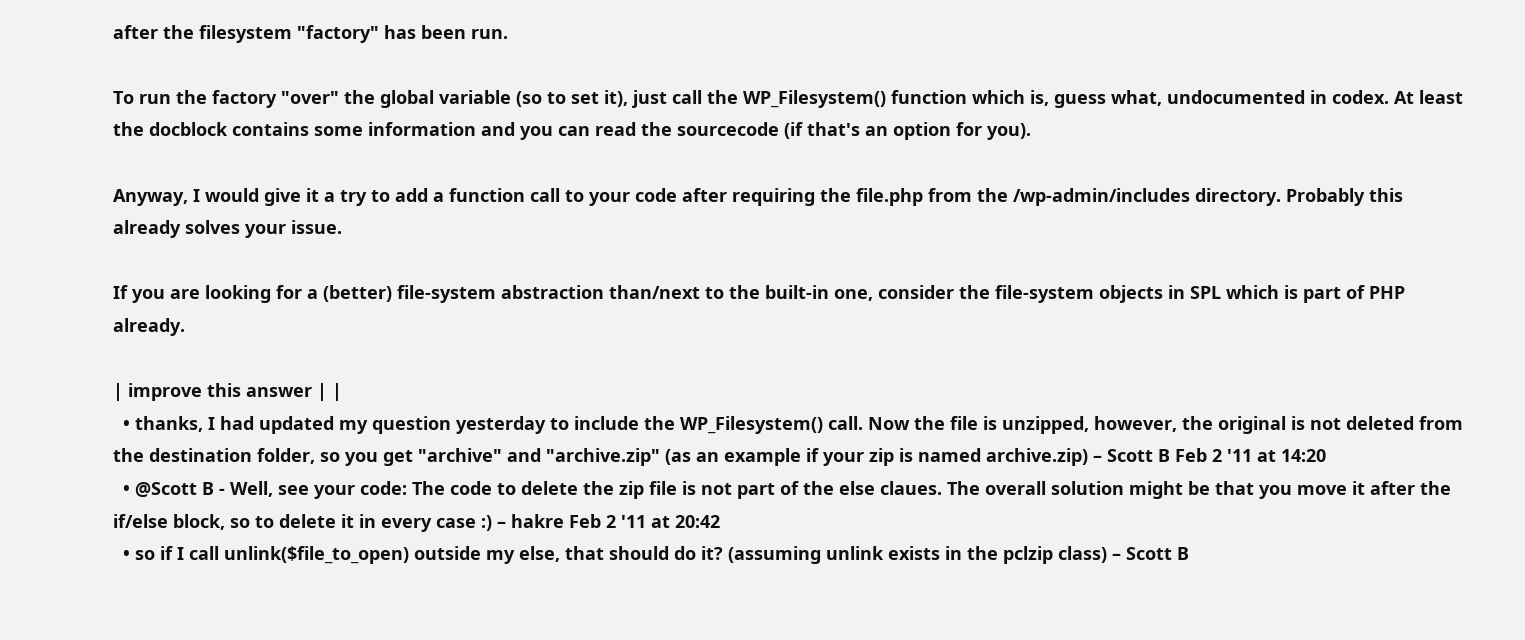after the filesystem "factory" has been run.

To run the factory "over" the global variable (so to set it), just call the WP_Filesystem() function which is, guess what, undocumented in codex. At least the docblock contains some information and you can read the sourcecode (if that's an option for you).

Anyway, I would give it a try to add a function call to your code after requiring the file.php from the /wp-admin/includes directory. Probably this already solves your issue.

If you are looking for a (better) file-system abstraction than/next to the built-in one, consider the file-system objects in SPL which is part of PHP already.

| improve this answer | |
  • thanks, I had updated my question yesterday to include the WP_Filesystem() call. Now the file is unzipped, however, the original is not deleted from the destination folder, so you get "archive" and "archive.zip" (as an example if your zip is named archive.zip) – Scott B Feb 2 '11 at 14:20
  • @Scott B - Well, see your code: The code to delete the zip file is not part of the else claues. The overall solution might be that you move it after the if/else block, so to delete it in every case :) – hakre Feb 2 '11 at 20:42
  • so if I call unlink($file_to_open) outside my else, that should do it? (assuming unlink exists in the pclzip class) – Scott B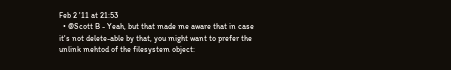Feb 2 '11 at 21:53
  • @Scott B - Yeah, but that made me aware that in case it's not delete-able by that, you might want to prefer the unlink mehtod of the filesystem object: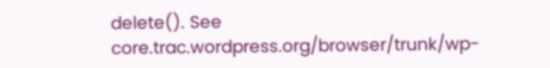delete(). See core.trac.wordpress.org/browser/trunk/wp-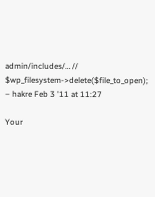admin/includes/… // $wp_filesystem->delete($file_to_open); – hakre Feb 3 '11 at 11:27

Your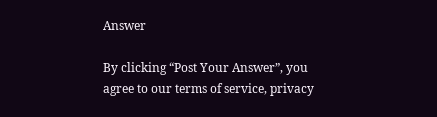Answer

By clicking “Post Your Answer”, you agree to our terms of service, privacy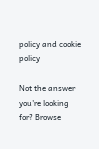policy and cookie policy

Not the answer you're looking for? Browse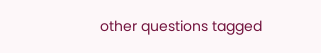other questions tagged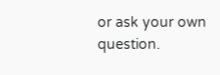or ask your own question.